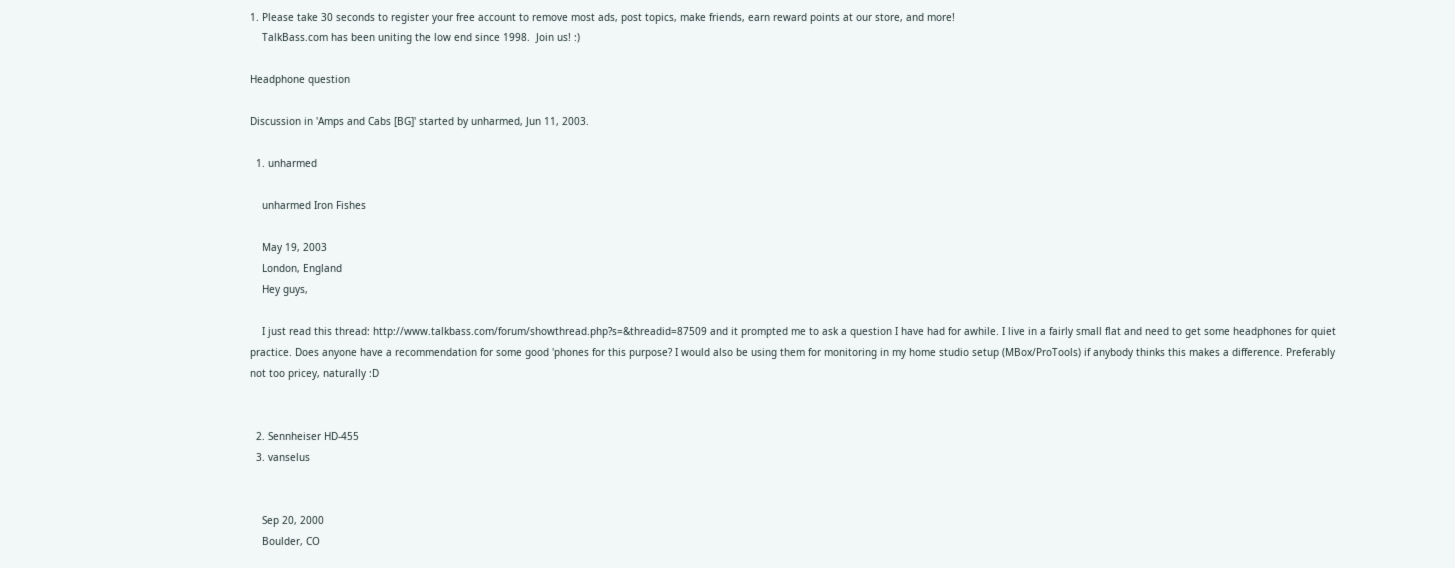1. Please take 30 seconds to register your free account to remove most ads, post topics, make friends, earn reward points at our store, and more!
    TalkBass.com has been uniting the low end since 1998.  Join us! :)

Headphone question

Discussion in 'Amps and Cabs [BG]' started by unharmed, Jun 11, 2003.

  1. unharmed

    unharmed Iron Fishes

    May 19, 2003
    London, England
    Hey guys,

    I just read this thread: http://www.talkbass.com/forum/showthread.php?s=&threadid=87509 and it prompted me to ask a question I have had for awhile. I live in a fairly small flat and need to get some headphones for quiet practice. Does anyone have a recommendation for some good 'phones for this purpose? I would also be using them for monitoring in my home studio setup (MBox/ProTools) if anybody thinks this makes a difference. Preferably not too pricey, naturally :D


  2. Sennheiser HD-455
  3. vanselus


    Sep 20, 2000
    Boulder, CO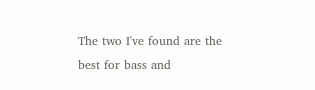The two I've found are the best for bass and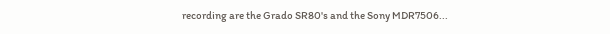recording are the Grado SR80's and the Sony MDR7506...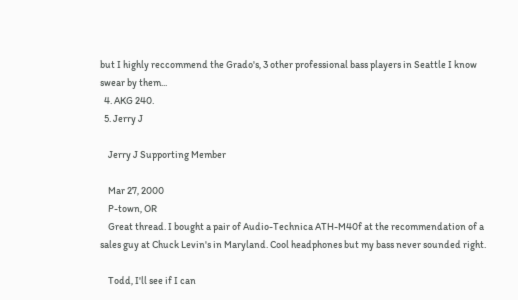but I highly reccommend the Grado's, 3 other professional bass players in Seattle I know swear by them...
  4. AKG 240.
  5. Jerry J

    Jerry J Supporting Member

    Mar 27, 2000
    P-town, OR
    Great thread. I bought a pair of Audio-Technica ATH-M40f at the recommendation of a sales guy at Chuck Levin's in Maryland. Cool headphones but my bass never sounded right.

    Todd, I'll see if I can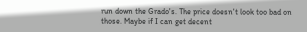run down the Grado's. The price doesn't look too bad on those. Maybe if I can get decent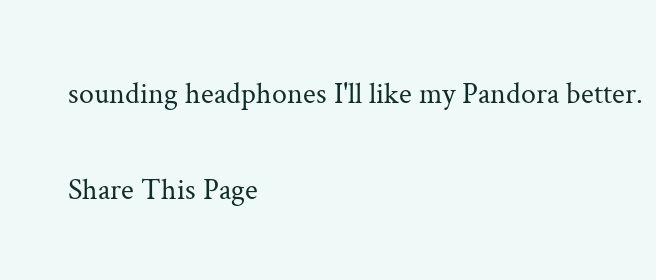sounding headphones I'll like my Pandora better.

Share This Page